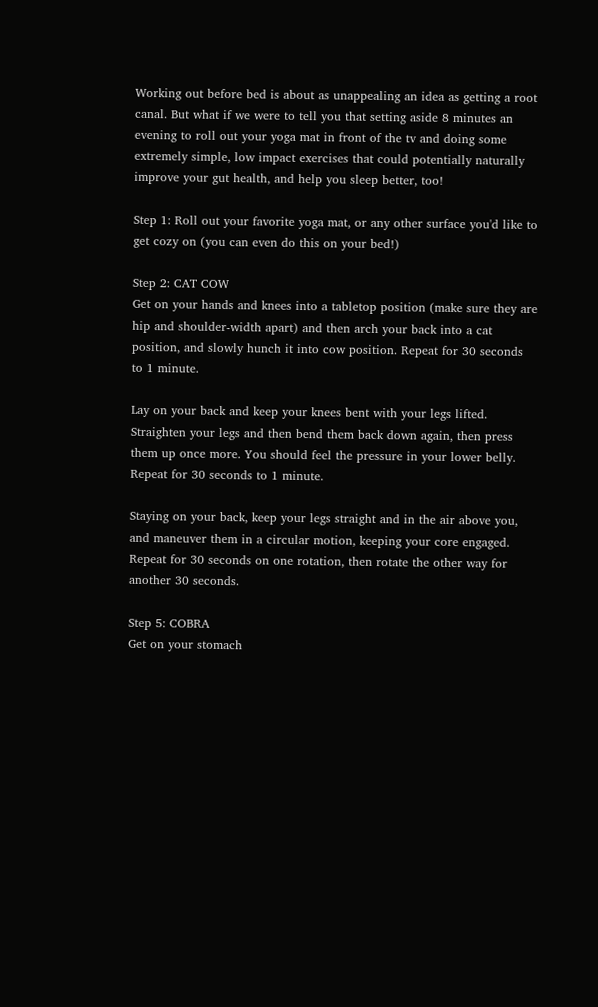Working out before bed is about as unappealing an idea as getting a root canal. But what if we were to tell you that setting aside 8 minutes an evening to roll out your yoga mat in front of the tv and doing some extremely simple, low impact exercises that could potentially naturally improve your gut health, and help you sleep better, too!

Step 1: Roll out your favorite yoga mat, or any other surface you'd like to get cozy on (you can even do this on your bed!)

Step 2: CAT COW
Get on your hands and knees into a tabletop position (make sure they are hip and shoulder-width apart) and then arch your back into a cat position, and slowly hunch it into cow position. Repeat for 30 seconds to 1 minute.

Lay on your back and keep your knees bent with your legs lifted. Straighten your legs and then bend them back down again, then press them up once more. You should feel the pressure in your lower belly. Repeat for 30 seconds to 1 minute.

Staying on your back, keep your legs straight and in the air above you, and maneuver them in a circular motion, keeping your core engaged. Repeat for 30 seconds on one rotation, then rotate the other way for another 30 seconds.

Step 5: COBRA
Get on your stomach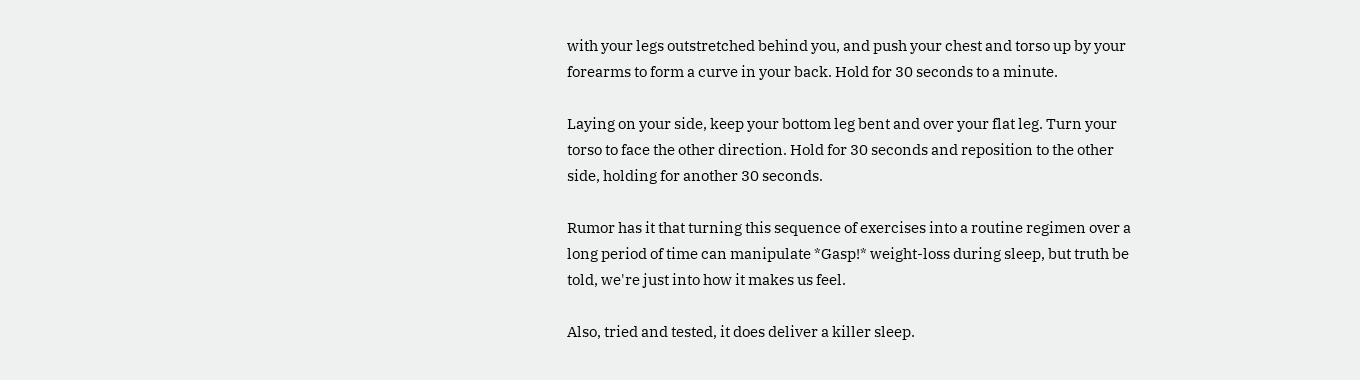with your legs outstretched behind you, and push your chest and torso up by your forearms to form a curve in your back. Hold for 30 seconds to a minute.

Laying on your side, keep your bottom leg bent and over your flat leg. Turn your torso to face the other direction. Hold for 30 seconds and reposition to the other side, holding for another 30 seconds.

Rumor has it that turning this sequence of exercises into a routine regimen over a long period of time can manipulate *Gasp!* weight-loss during sleep, but truth be told, we're just into how it makes us feel.

Also, tried and tested, it does deliver a killer sleep.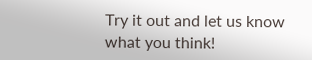Try it out and let us know what you think!